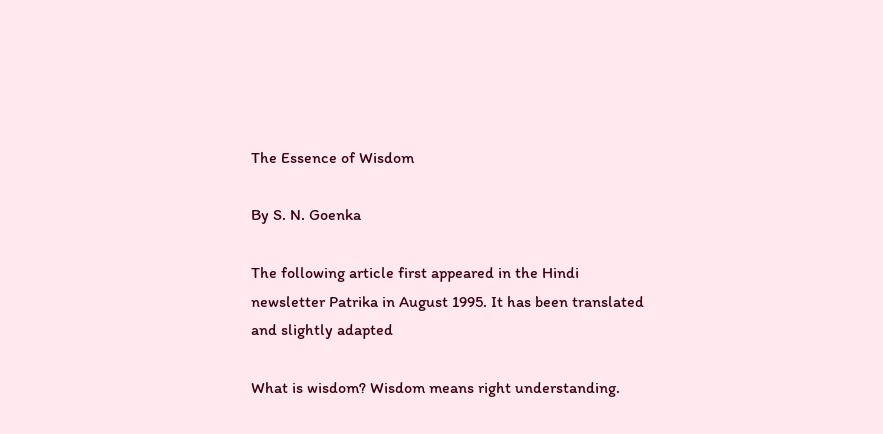The Essence of Wisdom

By S. N. Goenka

The following article first appeared in the Hindi newsletter Patrika in August 1995. It has been translated and slightly adapted

What is wisdom? Wisdom means right understanding.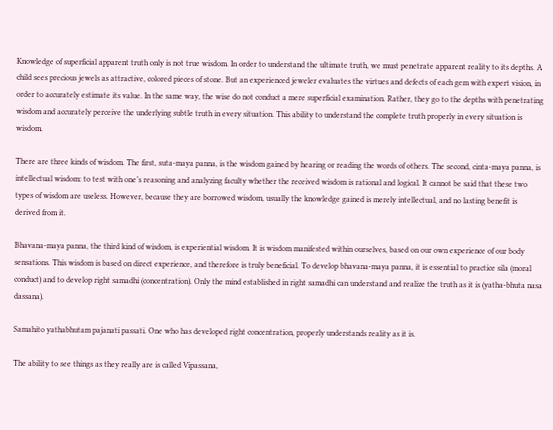Knowledge of superficial apparent truth only is not true wisdom. In order to understand the ultimate truth, we must penetrate apparent reality to its depths. A child sees precious jewels as attractive, colored pieces of stone. But an experienced jeweler evaluates the virtues and defects of each gem with expert vision, in order to accurately estimate its value. In the same way, the wise do not conduct a mere superficial examination. Rather, they go to the depths with penetrating wisdom and accurately perceive the underlying subtle truth in every situation. This ability to understand the complete truth properly in every situation is wisdom.

There are three kinds of wisdom. The first, suta-maya panna, is the wisdom gained by hearing or reading the words of others. The second, cinta-maya panna, is intellectual wisdom: to test with one’s reasoning and analyzing faculty whether the received wisdom is rational and logical. It cannot be said that these two types of wisdom are useless. However, because they are borrowed wisdom, usually the knowledge gained is merely intellectual, and no lasting benefit is derived from it.

Bhavana-maya panna, the third kind of wisdom, is experiential wisdom. It is wisdom manifested within ourselves, based on our own experience of our body sensations. This wisdom is based on direct experience, and therefore is truly beneficial. To develop bhavana-maya panna, it is essential to practice sila (moral conduct) and to develop right samadhi (concentration). Only the mind established in right samadhi can understand and realize the truth as it is (yatha-bhuta nasa dassana).

Samahito yathabhutam pajanati passati. One who has developed right concentration, properly understands reality as it is.

The ability to see things as they really are is called Vipassana,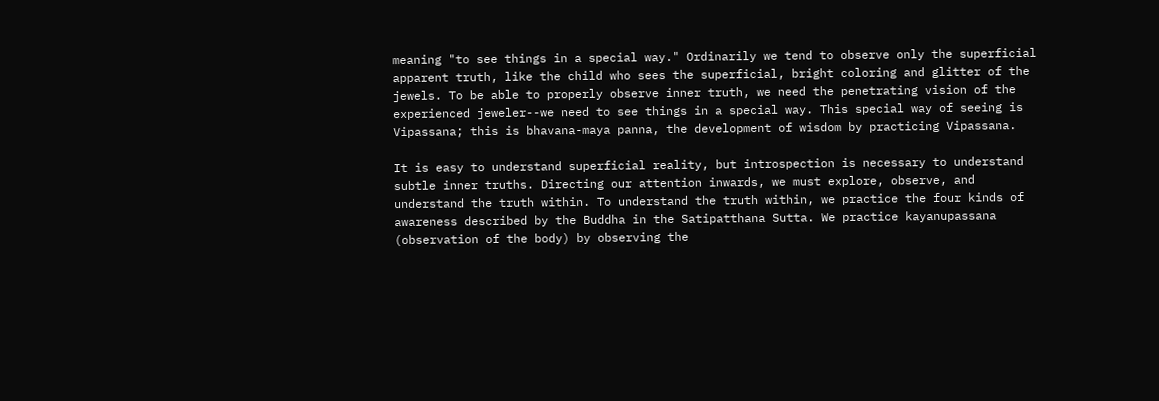meaning "to see things in a special way." Ordinarily we tend to observe only the superficial apparent truth, like the child who sees the superficial, bright coloring and glitter of the jewels. To be able to properly observe inner truth, we need the penetrating vision of the experienced jeweler--we need to see things in a special way. This special way of seeing is Vipassana; this is bhavana-maya panna, the development of wisdom by practicing Vipassana.

It is easy to understand superficial reality, but introspection is necessary to understand subtle inner truths. Directing our attention inwards, we must explore, observe, and understand the truth within. To understand the truth within, we practice the four kinds of awareness described by the Buddha in the Satipatthana Sutta. We practice kayanupassana (observation of the body) by observing the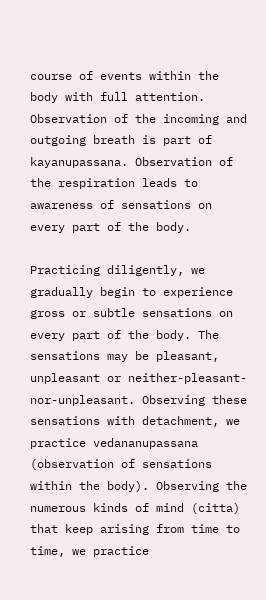course of events within the body with full attention. Observation of the incoming and outgoing breath is part of kayanupassana. Observation of the respiration leads to awareness of sensations on every part of the body.

Practicing diligently, we gradually begin to experience gross or subtle sensations on every part of the body. The sensations may be pleasant, unpleasant or neither-pleasant-nor-unpleasant. Observing these sensations with detachment, we practice vedananupassana (observation of sensations within the body). Observing the numerous kinds of mind (citta) that keep arising from time to time, we practice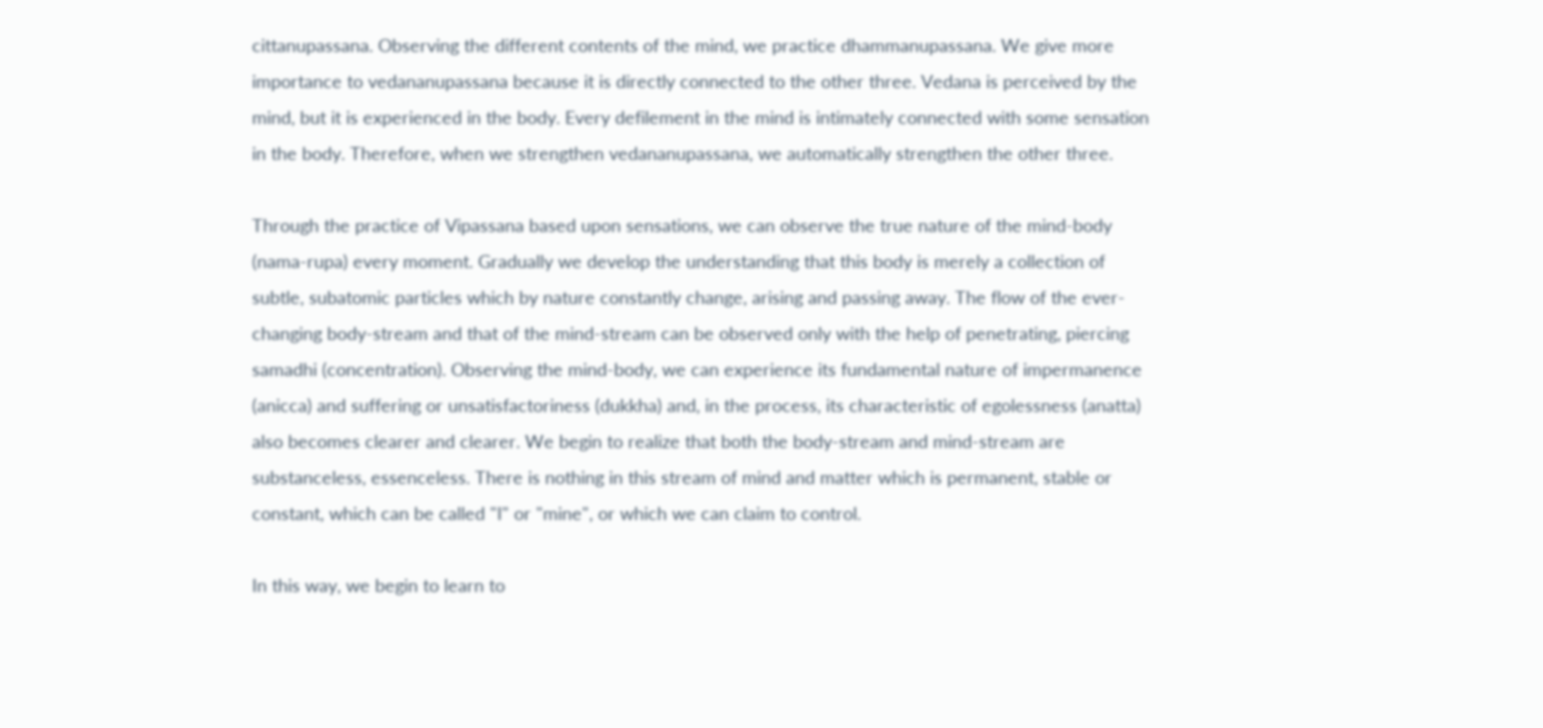cittanupassana. Observing the different contents of the mind, we practice dhammanupassana. We give more importance to vedananupassana because it is directly connected to the other three. Vedana is perceived by the mind, but it is experienced in the body. Every defilement in the mind is intimately connected with some sensation in the body. Therefore, when we strengthen vedananupassana, we automatically strengthen the other three.

Through the practice of Vipassana based upon sensations, we can observe the true nature of the mind-body (nama-rupa) every moment. Gradually we develop the understanding that this body is merely a collection of subtle, subatomic particles which by nature constantly change, arising and passing away. The flow of the ever-changing body-stream and that of the mind-stream can be observed only with the help of penetrating, piercing samadhi (concentration). Observing the mind-body, we can experience its fundamental nature of impermanence (anicca) and suffering or unsatisfactoriness (dukkha) and, in the process, its characteristic of egolessness (anatta) also becomes clearer and clearer. We begin to realize that both the body-stream and mind-stream are substanceless, essenceless. There is nothing in this stream of mind and matter which is permanent, stable or constant, which can be called "I" or "mine", or which we can claim to control.

In this way, we begin to learn to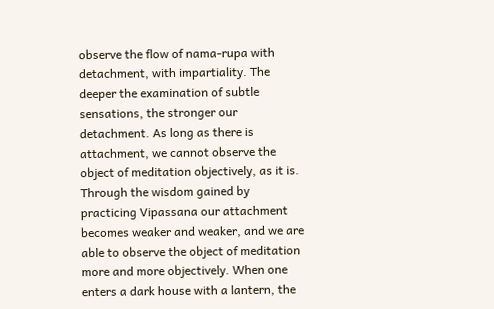observe the flow of nama-rupa with detachment, with impartiality. The deeper the examination of subtle sensations, the stronger our detachment. As long as there is attachment, we cannot observe the object of meditation objectively, as it is. Through the wisdom gained by practicing Vipassana our attachment becomes weaker and weaker, and we are able to observe the object of meditation more and more objectively. When one enters a dark house with a lantern, the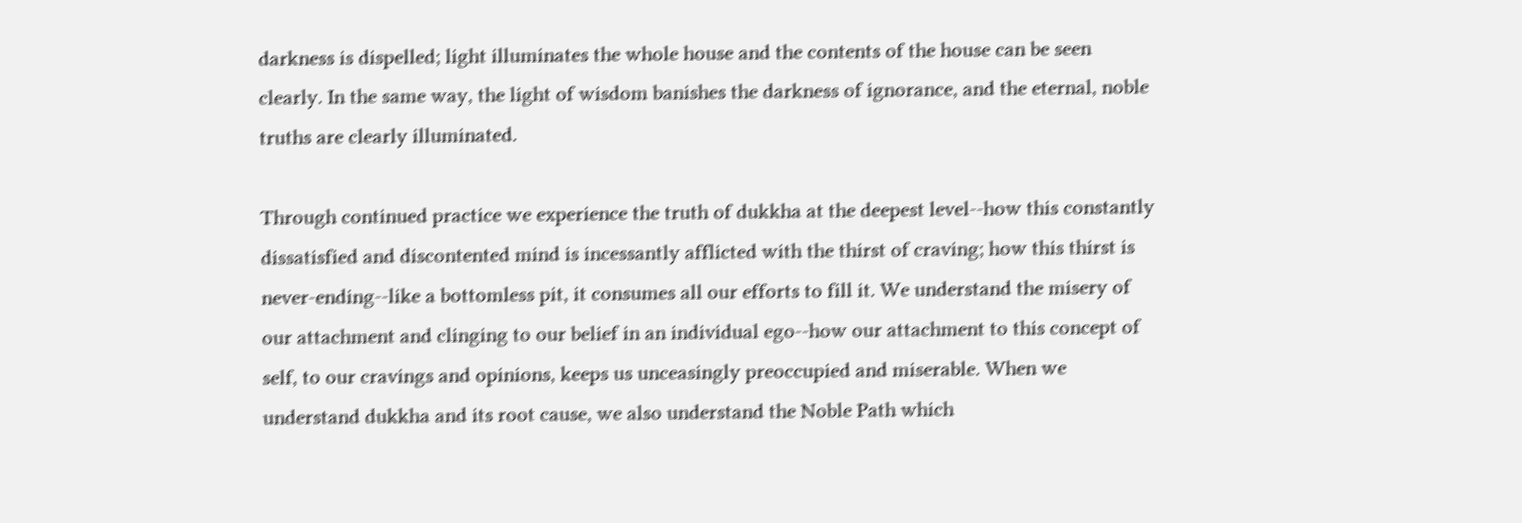darkness is dispelled; light illuminates the whole house and the contents of the house can be seen clearly. In the same way, the light of wisdom banishes the darkness of ignorance, and the eternal, noble truths are clearly illuminated.

Through continued practice we experience the truth of dukkha at the deepest level--how this constantly dissatisfied and discontented mind is incessantly afflicted with the thirst of craving; how this thirst is never-ending--like a bottomless pit, it consumes all our efforts to fill it. We understand the misery of our attachment and clinging to our belief in an individual ego--how our attachment to this concept of self, to our cravings and opinions, keeps us unceasingly preoccupied and miserable. When we understand dukkha and its root cause, we also understand the Noble Path which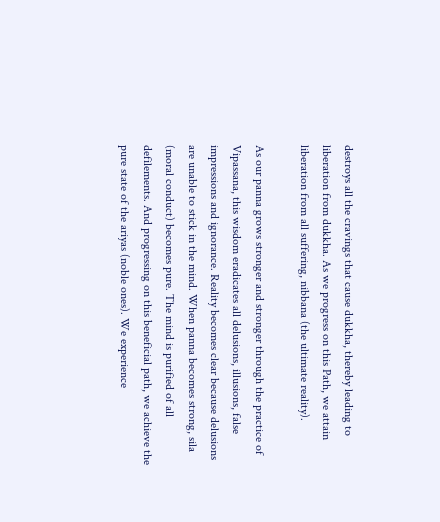destroys all the cravings that cause dukkha, thereby leading to liberation from dukkha. As we progress on this Path, we attain liberation from all suffering, nibbana (the ultimate reality).

As our panna grows stronger and stronger through the practice of Vipassana, this wisdom eradicates all delusions, illusions, false impressions and ignorance. Reality becomes clear because delusions are unable to stick in the mind. When panna becomes strong, sila (moral conduct) becomes pure. The mind is purified of all defilements. And progressing on this beneficial path, we achieve the pure state of the ariyas (noble ones). We experience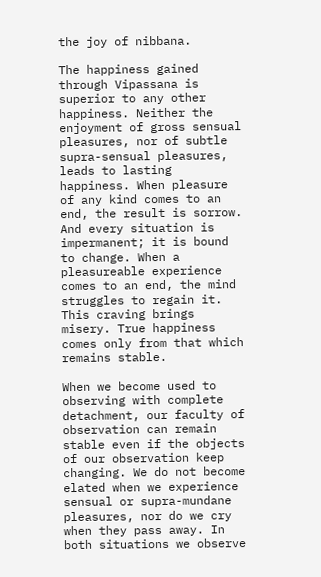the joy of nibbana.

The happiness gained through Vipassana is superior to any other happiness. Neither the enjoyment of gross sensual pleasures, nor of subtle supra-sensual pleasures, leads to lasting happiness. When pleasure of any kind comes to an end, the result is sorrow. And every situation is impermanent; it is bound to change. When a pleasureable experience comes to an end, the mind struggles to regain it. This craving brings misery. True happiness comes only from that which remains stable.

When we become used to observing with complete detachment, our faculty of observation can remain stable even if the objects of our observation keep changing. We do not become elated when we experience sensual or supra-mundane pleasures, nor do we cry when they pass away. In both situations we observe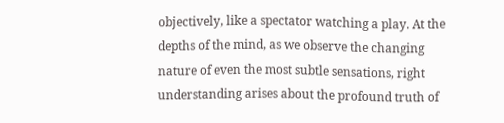objectively, like a spectator watching a play. At the depths of the mind, as we observe the changing nature of even the most subtle sensations, right understanding arises about the profound truth of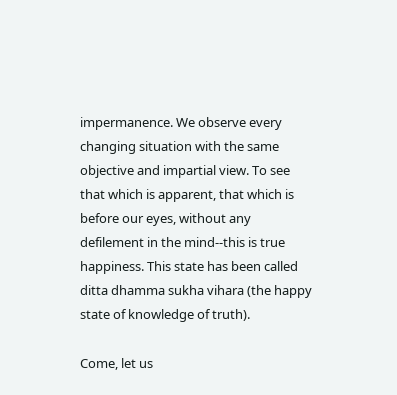impermanence. We observe every changing situation with the same objective and impartial view. To see that which is apparent, that which is before our eyes, without any defilement in the mind--this is true happiness. This state has been called ditta dhamma sukha vihara (the happy state of knowledge of truth).

Come, let us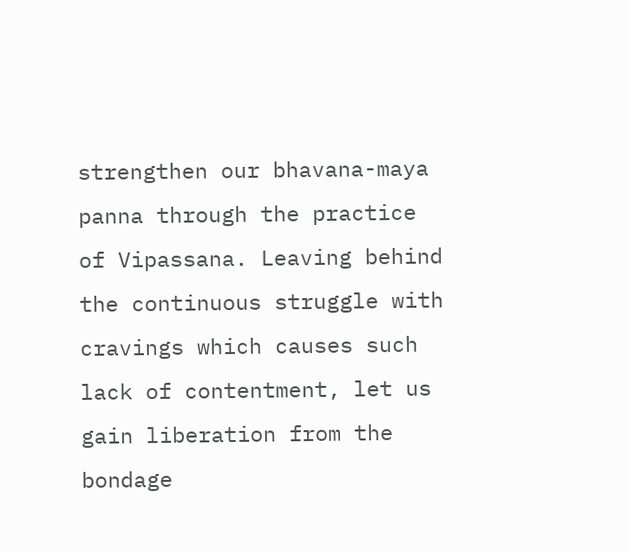strengthen our bhavana-maya panna through the practice of Vipassana. Leaving behind the continuous struggle with cravings which causes such lack of contentment, let us gain liberation from the bondage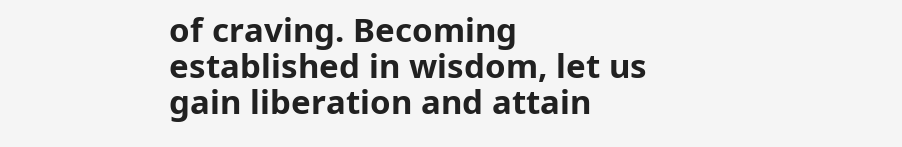of craving. Becoming established in wisdom, let us gain liberation and attain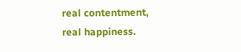real contentment, real happiness.